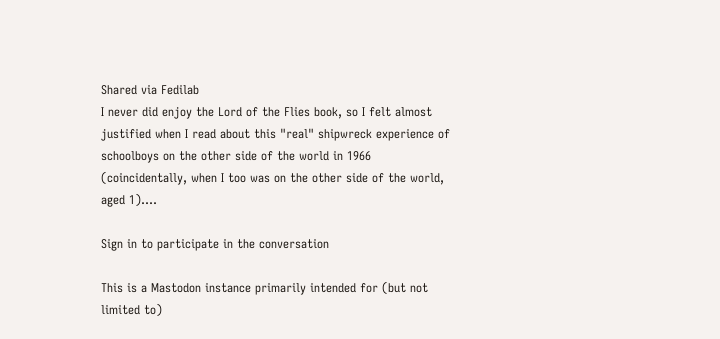Shared via Fedilab
I never did enjoy the Lord of the Flies book, so I felt almost justified when I read about this "real" shipwreck experience of schoolboys on the other side of the world in 1966 (coincidentally, when I too was on the other side of the world, aged 1).…

Sign in to participate in the conversation

This is a Mastodon instance primarily intended for (but not limited to)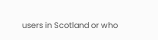users in Scotland or who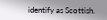identify as Scottish.